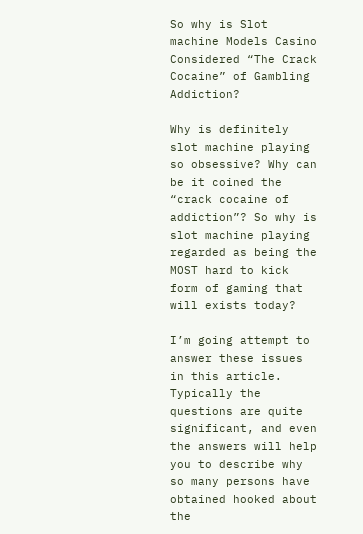So why is Slot machine Models Casino Considered “The Crack Cocaine” of Gambling Addiction?

Why is definitely slot machine playing so obsessive? Why can be it coined the “crack cocaine of addiction”? So why is slot machine playing regarded as being the MOST hard to kick form of gaming that will exists today?

I’m going attempt to answer these issues in this article. Typically the questions are quite significant, and even the answers will help you to describe why so many persons have obtained hooked about the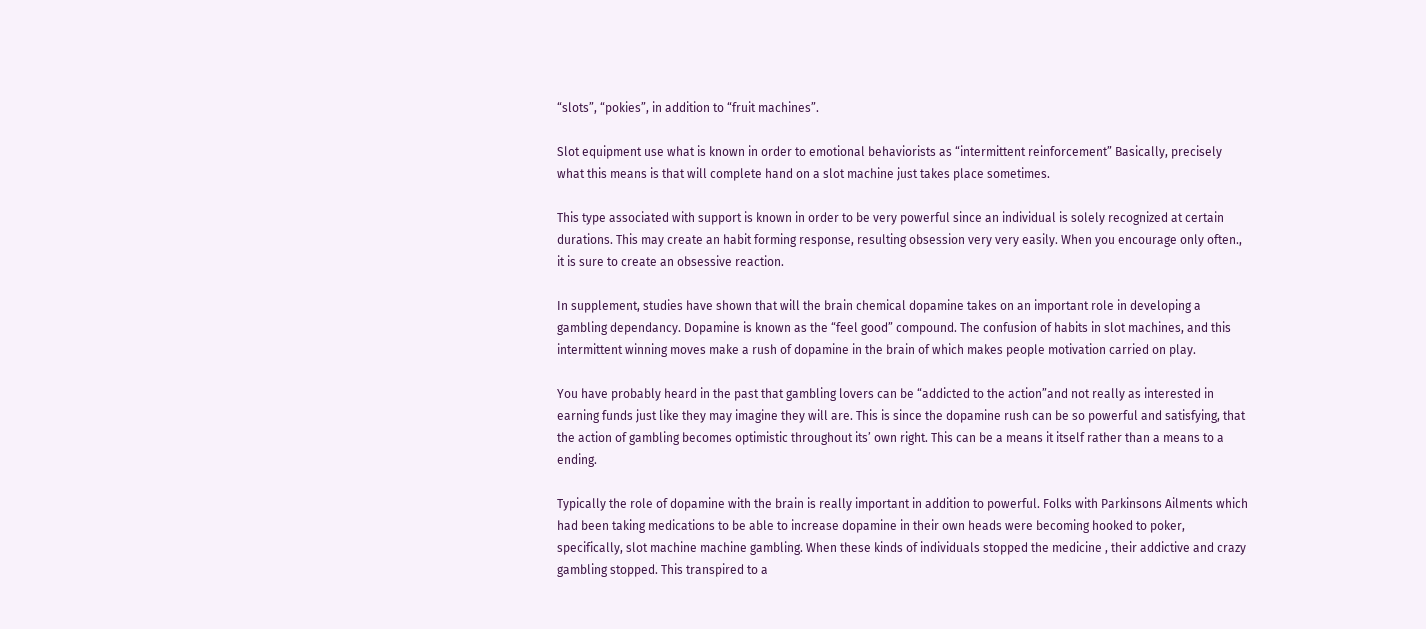“slots”, “pokies”, in addition to “fruit machines”.

Slot equipment use what is known in order to emotional behaviorists as “intermittent reinforcement” Basically, precisely what this means is that will complete hand on a slot machine just takes place sometimes.

This type associated with support is known in order to be very powerful since an individual is solely recognized at certain durations. This may create an habit forming response, resulting obsession very very easily. When you encourage only often., it is sure to create an obsessive reaction.

In supplement, studies have shown that will the brain chemical dopamine takes on an important role in developing a gambling dependancy. Dopamine is known as the “feel good” compound. The confusion of habits in slot machines, and this intermittent winning moves make a rush of dopamine in the brain of which makes people motivation carried on play.

You have probably heard in the past that gambling lovers can be “addicted to the action”and not really as interested in earning funds just like they may imagine they will are. This is since the dopamine rush can be so powerful and satisfying, that the action of gambling becomes optimistic throughout its’ own right. This can be a means it itself rather than a means to a ending.

Typically the role of dopamine with the brain is really important in addition to powerful. Folks with Parkinsons Ailments which had been taking medications to be able to increase dopamine in their own heads were becoming hooked to poker, specifically, slot machine machine gambling. When these kinds of individuals stopped the medicine , their addictive and crazy gambling stopped. This transpired to a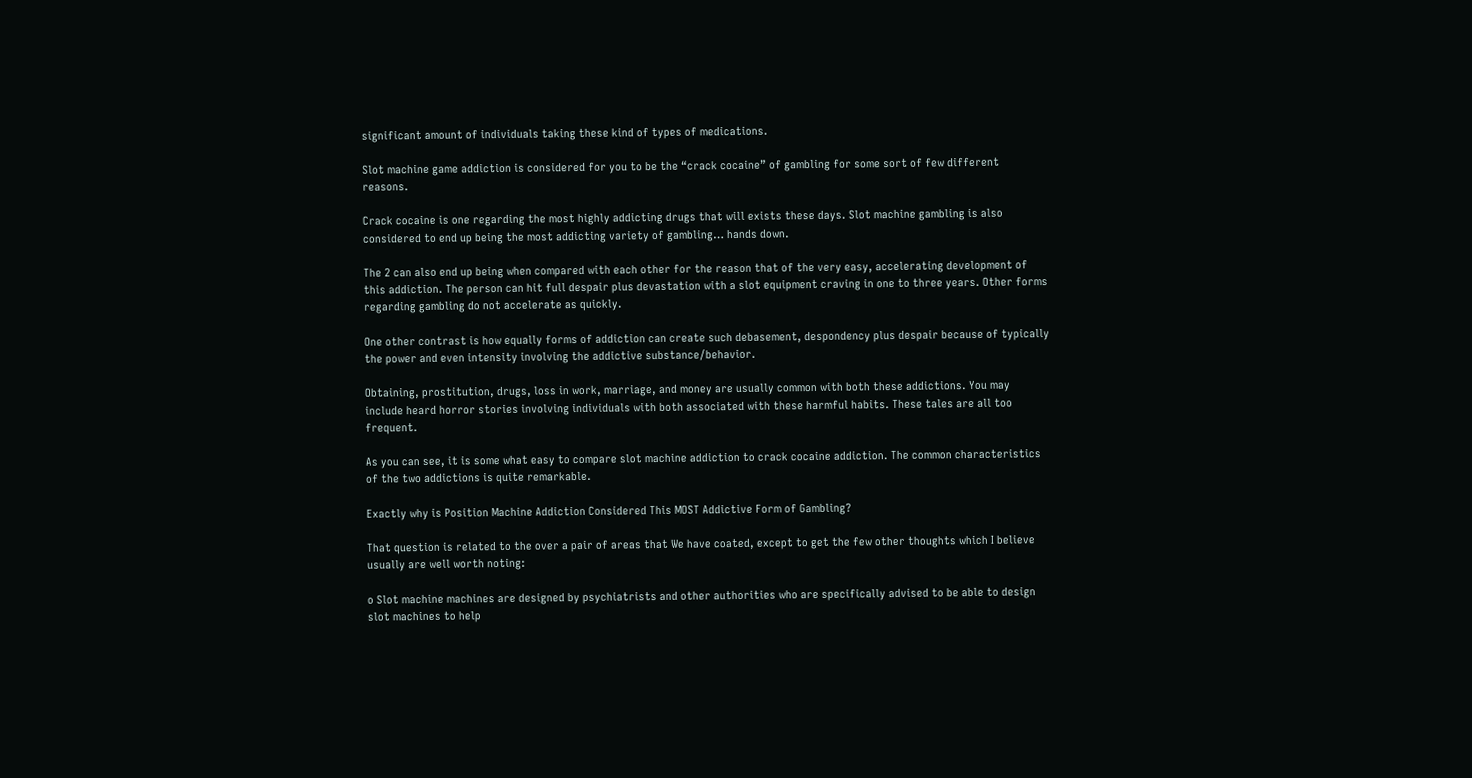significant amount of individuals taking these kind of types of medications.

Slot machine game addiction is considered for you to be the “crack cocaine” of gambling for some sort of few different reasons.

Crack cocaine is one regarding the most highly addicting drugs that will exists these days. Slot machine gambling is also considered to end up being the most addicting variety of gambling… hands down.

The 2 can also end up being when compared with each other for the reason that of the very easy, accelerating development of this addiction. The person can hit full despair plus devastation with a slot equipment craving in one to three years. Other forms regarding gambling do not accelerate as quickly.

One other contrast is how equally forms of addiction can create such debasement, despondency plus despair because of typically the power and even intensity involving the addictive substance/behavior.

Obtaining, prostitution, drugs, loss in work, marriage, and money are usually common with both these addictions. You may include heard horror stories involving individuals with both associated with these harmful habits. These tales are all too frequent.

As you can see, it is some what easy to compare slot machine addiction to crack cocaine addiction. The common characteristics of the two addictions is quite remarkable.

Exactly why is Position Machine Addiction Considered This MOST Addictive Form of Gambling?

That question is related to the over a pair of areas that We have coated, except to get the few other thoughts which I believe usually are well worth noting:

o Slot machine machines are designed by psychiatrists and other authorities who are specifically advised to be able to design slot machines to help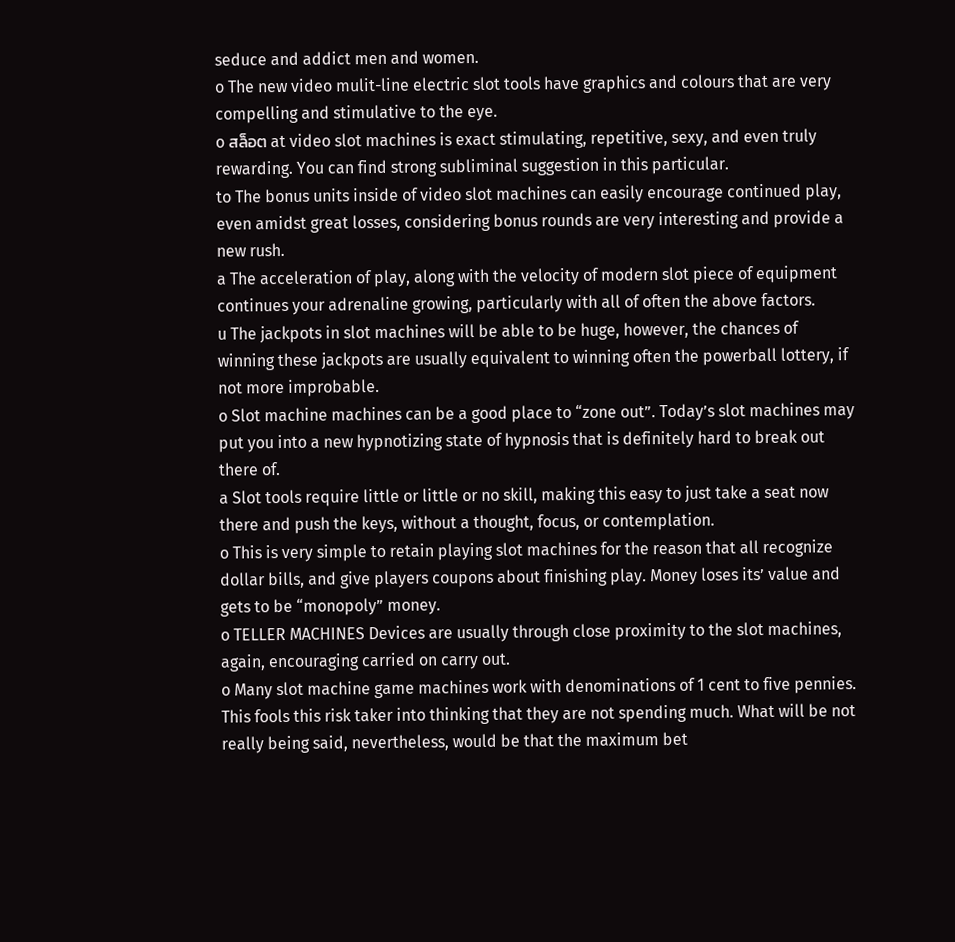seduce and addict men and women.
o The new video mulit-line electric slot tools have graphics and colours that are very compelling and stimulative to the eye.
o สล็อต at video slot machines is exact stimulating, repetitive, sexy, and even truly rewarding. You can find strong subliminal suggestion in this particular.
to The bonus units inside of video slot machines can easily encourage continued play, even amidst great losses, considering bonus rounds are very interesting and provide a new rush.
a The acceleration of play, along with the velocity of modern slot piece of equipment continues your adrenaline growing, particularly with all of often the above factors.
u The jackpots in slot machines will be able to be huge, however, the chances of winning these jackpots are usually equivalent to winning often the powerball lottery, if not more improbable.
o Slot machine machines can be a good place to “zone out”. Today’s slot machines may put you into a new hypnotizing state of hypnosis that is definitely hard to break out there of.
a Slot tools require little or little or no skill, making this easy to just take a seat now there and push the keys, without a thought, focus, or contemplation.
o This is very simple to retain playing slot machines for the reason that all recognize dollar bills, and give players coupons about finishing play. Money loses its’ value and gets to be “monopoly” money.
o TELLER MACHINES Devices are usually through close proximity to the slot machines, again, encouraging carried on carry out.
o Many slot machine game machines work with denominations of 1 cent to five pennies. This fools this risk taker into thinking that they are not spending much. What will be not really being said, nevertheless, would be that the maximum bet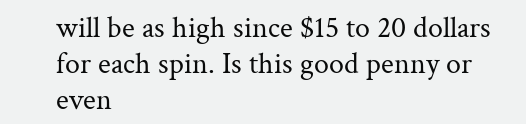will be as high since $15 to 20 dollars for each spin. Is this good penny or even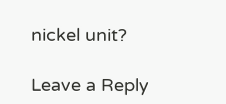nickel unit?

Leave a Reply